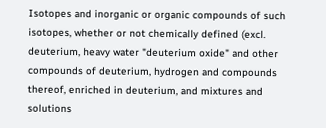Isotopes and inorganic or organic compounds of such isotopes, whether or not chemically defined (excl. deuterium, heavy water "deuterium oxide" and other compounds of deuterium, hydrogen and compounds thereof, enriched in deuterium, and mixtures and solutions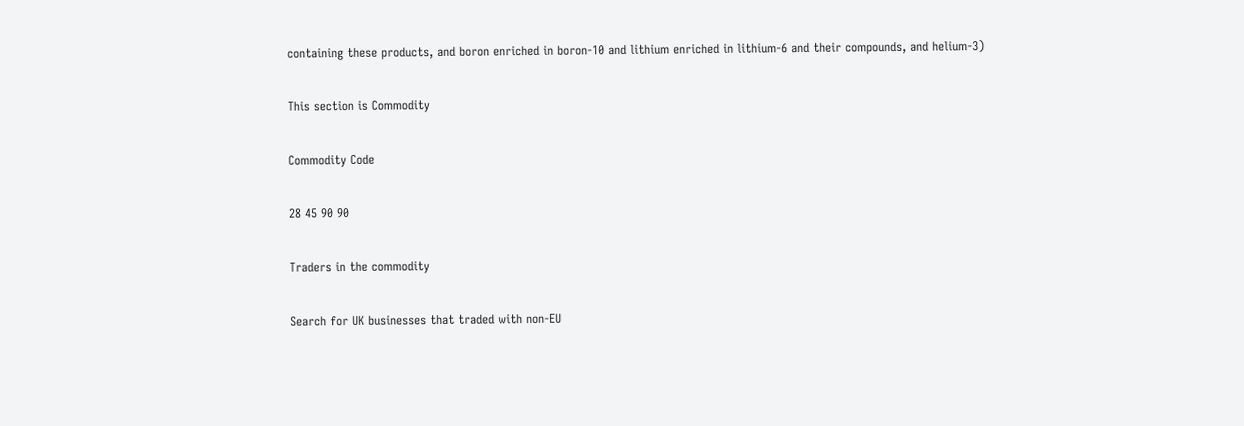containing these products, and boron enriched in boron-10 and lithium enriched in lithium-6 and their compounds, and helium-3)

This section is Commodity

Commodity Code

28 45 90 90

Traders in the commodity

Search for UK businesses that traded with non-EU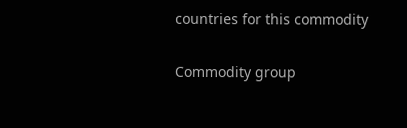countries for this commodity

Commodity group